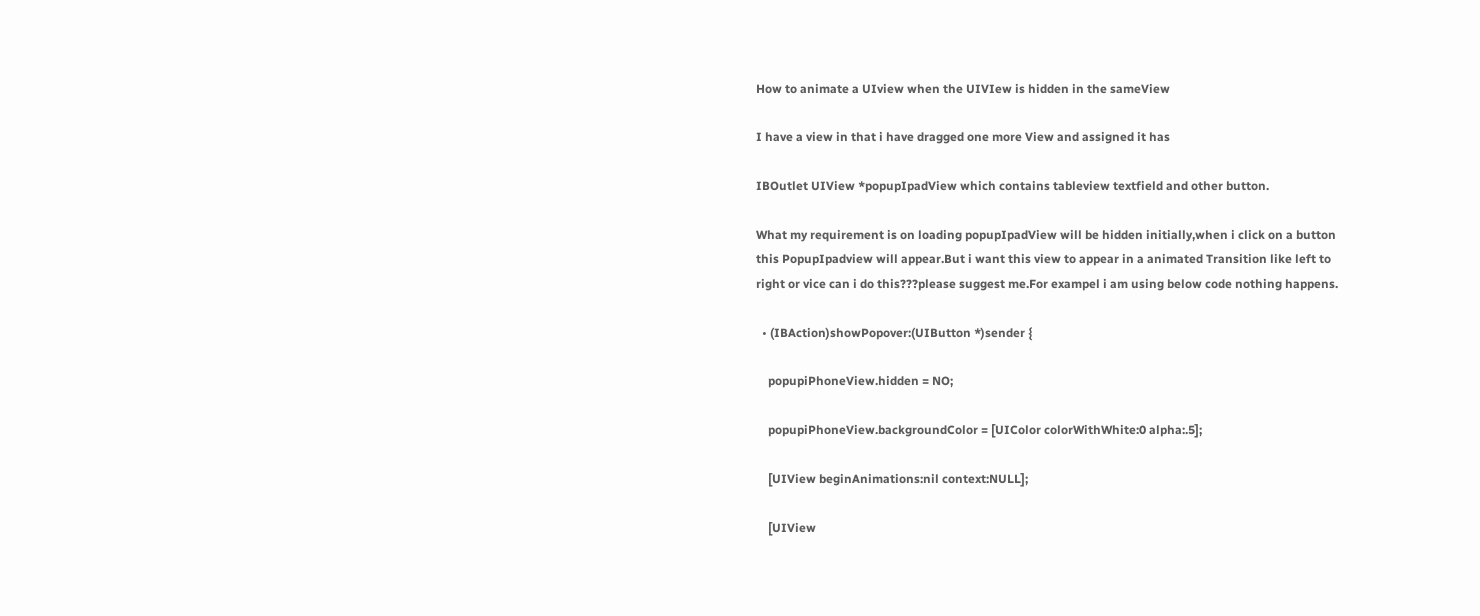How to animate a UIview when the UIVIew is hidden in the sameView

I have a view in that i have dragged one more View and assigned it has

IBOutlet UIView *popupIpadView which contains tableview textfield and other button.

What my requirement is on loading popupIpadView will be hidden initially,when i click on a button this PopupIpadview will appear.But i want this view to appear in a animated Transition like left to right or vice can i do this???please suggest me.For exampel i am using below code nothing happens.

  • (IBAction)showPopover:(UIButton *)sender {

    popupiPhoneView.hidden = NO;

    popupiPhoneView.backgroundColor = [UIColor colorWithWhite:0 alpha:.5];

    [UIView beginAnimations:nil context:NULL];

    [UIView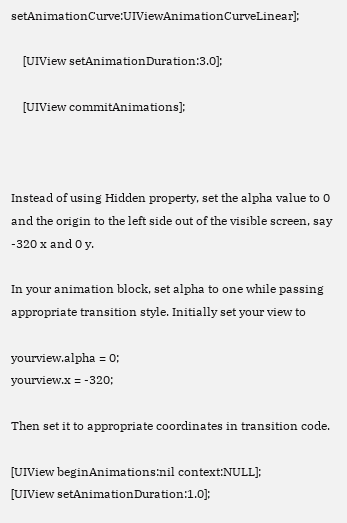setAnimationCurve:UIViewAnimationCurveLinear];

    [UIView setAnimationDuration:3.0];

    [UIView commitAnimations];



Instead of using Hidden property, set the alpha value to 0 and the origin to the left side out of the visible screen, say -320 x and 0 y.

In your animation block, set alpha to one while passing appropriate transition style. Initially set your view to

yourview.alpha = 0;
yourview.x = -320;

Then set it to appropriate coordinates in transition code.

[UIView beginAnimations:nil context:NULL];
[UIView setAnimationDuration:1.0];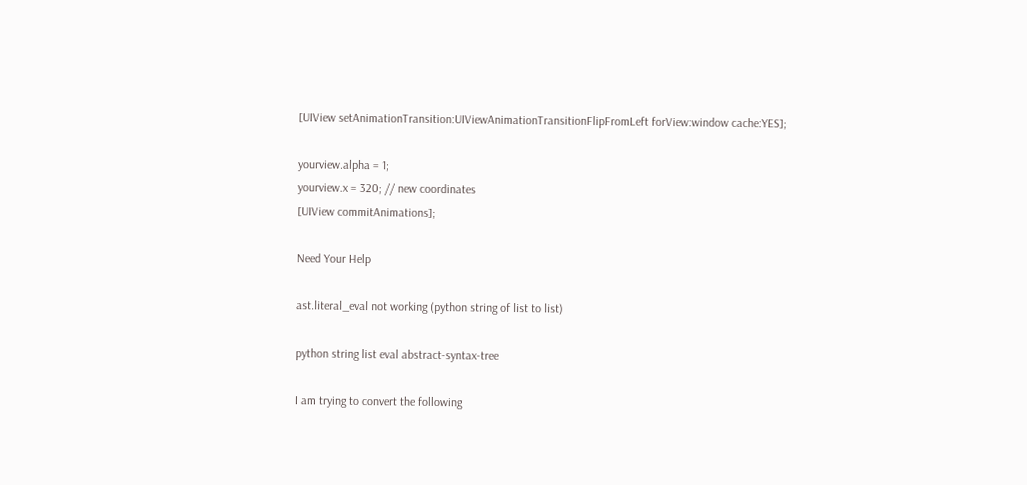[UIView setAnimationTransition:UIViewAnimationTransitionFlipFromLeft forView:window cache:YES];

yourview.alpha = 1;
yourview.x = 320; // new coordinates
[UIView commitAnimations];

Need Your Help

ast.literal_eval not working (python string of list to list)

python string list eval abstract-syntax-tree

I am trying to convert the following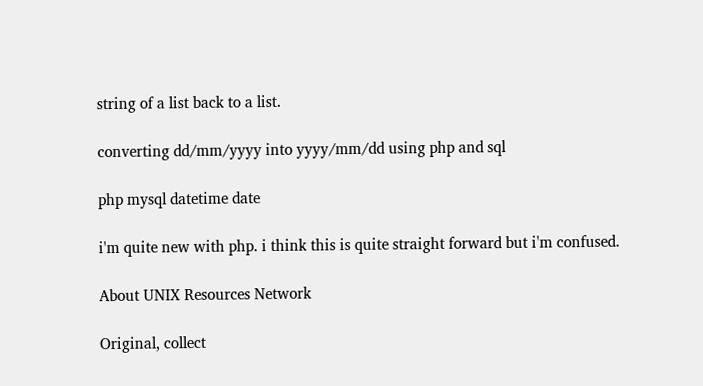string of a list back to a list.

converting dd/mm/yyyy into yyyy/mm/dd using php and sql

php mysql datetime date

i'm quite new with php. i think this is quite straight forward but i'm confused.

About UNIX Resources Network

Original, collect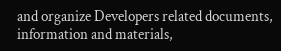and organize Developers related documents, information and materials,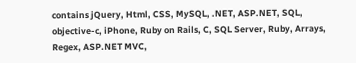contains jQuery, Html, CSS, MySQL, .NET, ASP.NET, SQL, objective-c, iPhone, Ruby on Rails, C, SQL Server, Ruby, Arrays, Regex, ASP.NET MVC,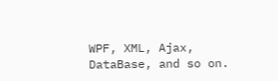WPF, XML, Ajax, DataBase, and so on.